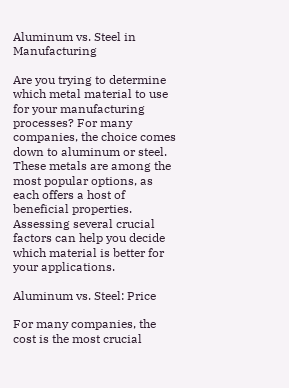Aluminum vs. Steel in Manufacturing

Are you trying to determine which metal material to use for your manufacturing processes? For many companies, the choice comes down to aluminum or steel. These metals are among the most popular options, as each offers a host of beneficial properties. Assessing several crucial factors can help you decide which material is better for your applications.

Aluminum vs. Steel: Price

For many companies, the cost is the most crucial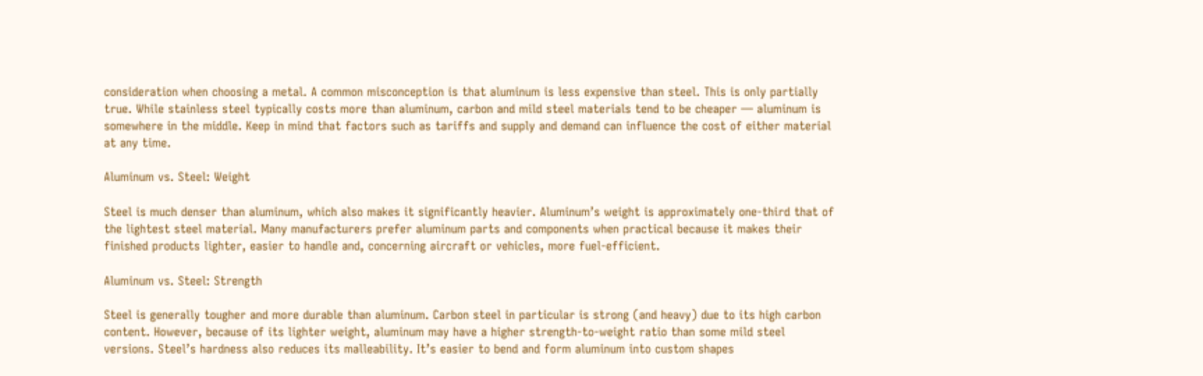consideration when choosing a metal. A common misconception is that aluminum is less expensive than steel. This is only partially true. While stainless steel typically costs more than aluminum, carbon and mild steel materials tend to be cheaper — aluminum is somewhere in the middle. Keep in mind that factors such as tariffs and supply and demand can influence the cost of either material at any time.

Aluminum vs. Steel: Weight

Steel is much denser than aluminum, which also makes it significantly heavier. Aluminum’s weight is approximately one-third that of the lightest steel material. Many manufacturers prefer aluminum parts and components when practical because it makes their finished products lighter, easier to handle and, concerning aircraft or vehicles, more fuel-efficient.

Aluminum vs. Steel: Strength

Steel is generally tougher and more durable than aluminum. Carbon steel in particular is strong (and heavy) due to its high carbon content. However, because of its lighter weight, aluminum may have a higher strength-to-weight ratio than some mild steel versions. Steel’s hardness also reduces its malleability. It’s easier to bend and form aluminum into custom shapes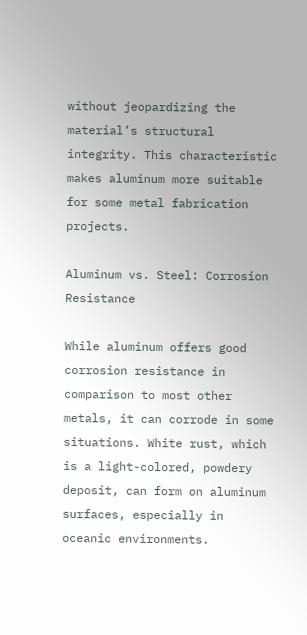without jeopardizing the material’s structural integrity. This characteristic makes aluminum more suitable for some metal fabrication projects.

Aluminum vs. Steel: Corrosion Resistance

While aluminum offers good corrosion resistance in comparison to most other metals, it can corrode in some situations. White rust, which is a light-colored, powdery deposit, can form on aluminum surfaces, especially in oceanic environments.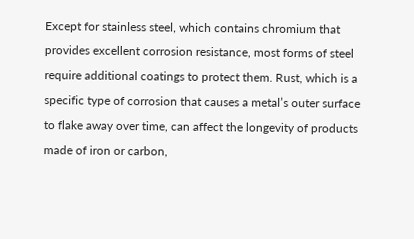Except for stainless steel, which contains chromium that provides excellent corrosion resistance, most forms of steel require additional coatings to protect them. Rust, which is a specific type of corrosion that causes a metal’s outer surface to flake away over time, can affect the longevity of products made of iron or carbon,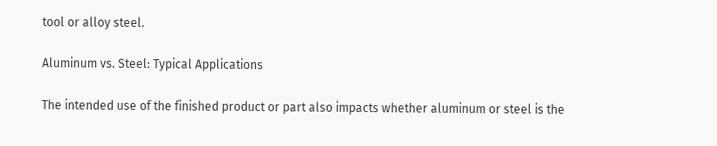tool or alloy steel.

Aluminum vs. Steel: Typical Applications

The intended use of the finished product or part also impacts whether aluminum or steel is the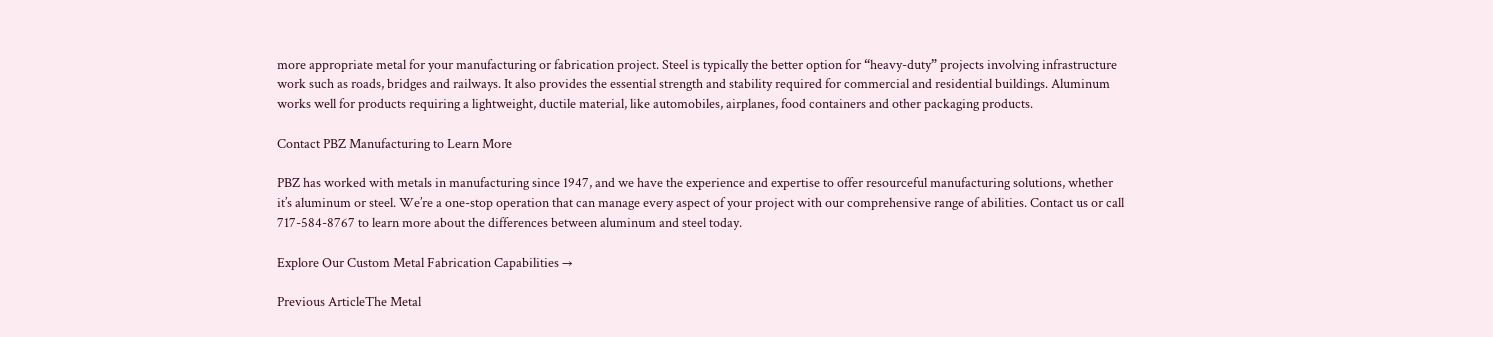more appropriate metal for your manufacturing or fabrication project. Steel is typically the better option for “heavy-duty” projects involving infrastructure work such as roads, bridges and railways. It also provides the essential strength and stability required for commercial and residential buildings. Aluminum works well for products requiring a lightweight, ductile material, like automobiles, airplanes, food containers and other packaging products.

Contact PBZ Manufacturing to Learn More

PBZ has worked with metals in manufacturing since 1947, and we have the experience and expertise to offer resourceful manufacturing solutions, whether it’s aluminum or steel. We’re a one-stop operation that can manage every aspect of your project with our comprehensive range of abilities. Contact us or call 717-584-8767 to learn more about the differences between aluminum and steel today.

Explore Our Custom Metal Fabrication Capabilities →

Previous ArticleThe Metal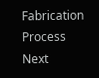Fabrication Process Next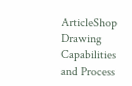ArticleShop Drawing Capabilities and Process